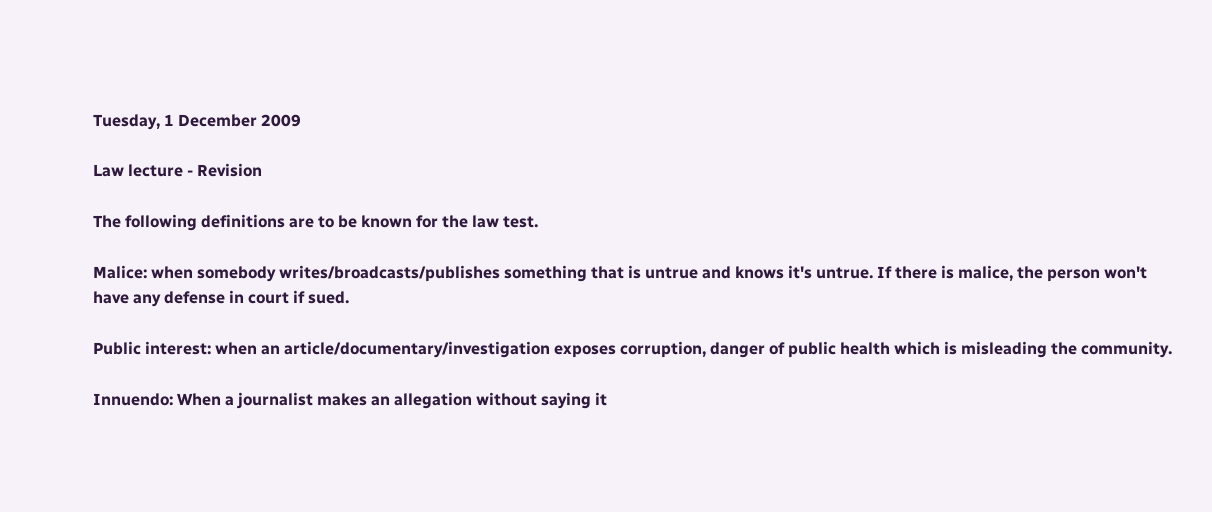Tuesday, 1 December 2009

Law lecture - Revision

The following definitions are to be known for the law test.

Malice: when somebody writes/broadcasts/publishes something that is untrue and knows it's untrue. If there is malice, the person won't have any defense in court if sued.

Public interest: when an article/documentary/investigation exposes corruption, danger of public health which is misleading the community.

Innuendo: When a journalist makes an allegation without saying it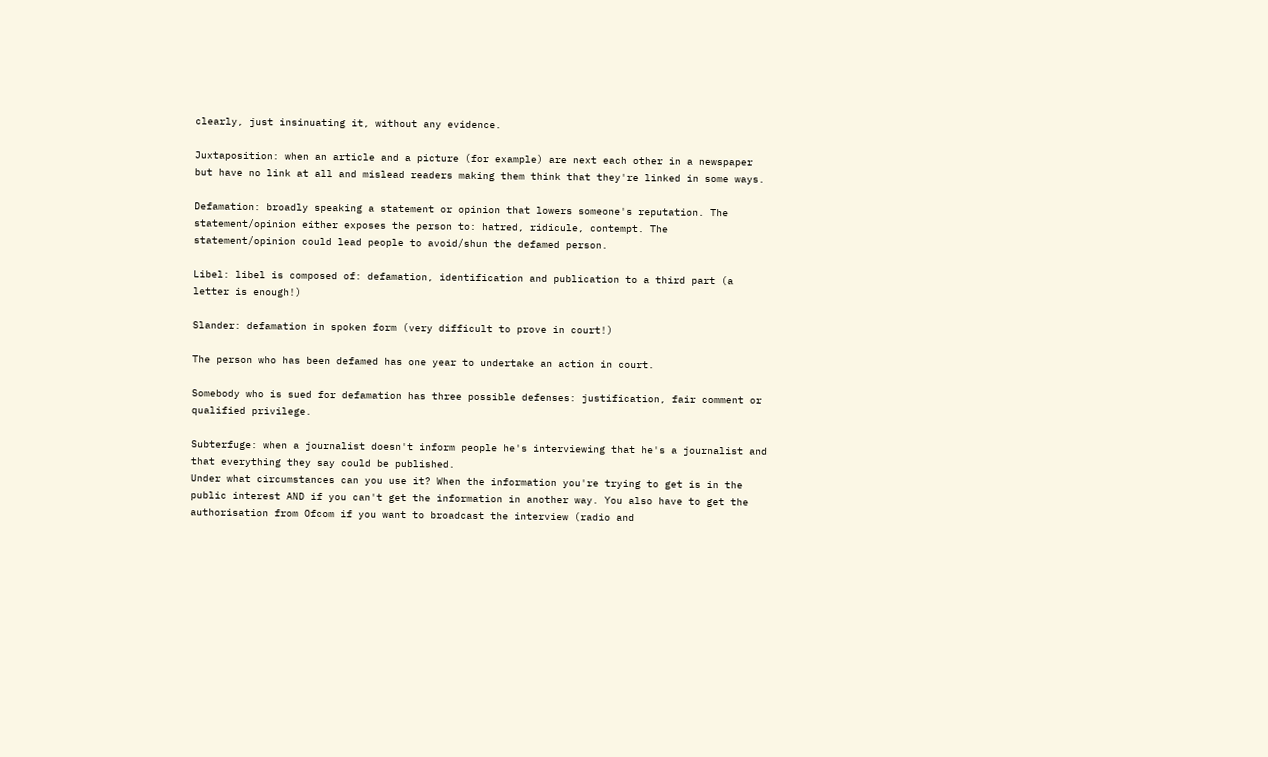clearly, just insinuating it, without any evidence.

Juxtaposition: when an article and a picture (for example) are next each other in a newspaper but have no link at all and mislead readers making them think that they're linked in some ways.

Defamation: broadly speaking a statement or opinion that lowers someone's reputation. The statement/opinion either exposes the person to: hatred, ridicule, contempt. The statement/opinion could lead people to avoid/shun the defamed person.

Libel: libel is composed of: defamation, identification and publication to a third part (a letter is enough!)

Slander: defamation in spoken form (very difficult to prove in court!)

The person who has been defamed has one year to undertake an action in court.

Somebody who is sued for defamation has three possible defenses: justification, fair comment or qualified privilege.

Subterfuge: when a journalist doesn't inform people he's interviewing that he's a journalist and that everything they say could be published.
Under what circumstances can you use it? When the information you're trying to get is in the public interest AND if you can't get the information in another way. You also have to get the authorisation from Ofcom if you want to broadcast the interview (radio and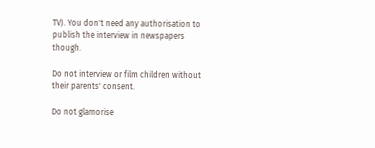TV). You don't need any authorisation to publish the interview in newspapers though.

Do not interview or film children without their parents' consent.

Do not glamorise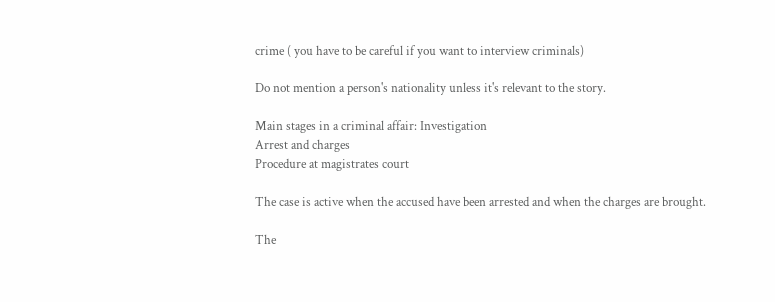crime ( you have to be careful if you want to interview criminals)

Do not mention a person's nationality unless it's relevant to the story.

Main stages in a criminal affair: Investigation
Arrest and charges
Procedure at magistrates court

The case is active when the accused have been arrested and when the charges are brought.

The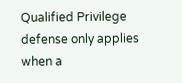Qualified Privilege defense only applies when a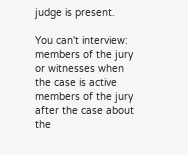judge is present.

You can't interview: members of the jury or witnesses when the case is active
members of the jury after the case about the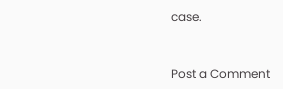case.


Post a Comment